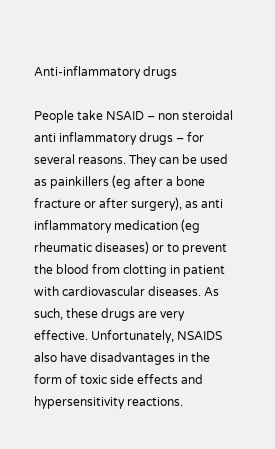Anti-inflammatory drugs

People take NSAID – non steroidal anti inflammatory drugs – for several reasons. They can be used as painkillers (eg after a bone fracture or after surgery), as anti inflammatory medication (eg rheumatic diseases) or to prevent the blood from clotting in patient with cardiovascular diseases. As such, these drugs are very effective. Unfortunately, NSAIDS also have disadvantages in the form of toxic side effects and hypersensitivity reactions.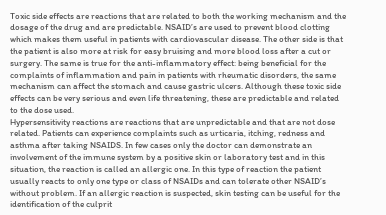Toxic side effects are reactions that are related to both the working mechanism and the dosage of the drug and are predictable. NSAID’s are used to prevent blood clotting which makes them useful in patients with cardiovascular disease. The other side is that the patient is also more at risk for easy bruising and more blood loss after a cut or surgery. The same is true for the anti-inflammatory effect: being beneficial for the complaints of inflammation and pain in patients with rheumatic disorders, the same mechanism can affect the stomach and cause gastric ulcers. Although these toxic side effects can be very serious and even life threatening, these are predictable and related to the dose used.
Hypersensitivity reactions are reactions that are unpredictable and that are not dose related. Patients can experience complaints such as urticaria, itching, redness and asthma after taking NSAIDS. In few cases only the doctor can demonstrate an involvement of the immune system by a positive skin or laboratory test and in this situation, the reaction is called an allergic one. In this type of reaction the patient usually reacts to only one type or class of NSAIDs and can tolerate other NSAID’s without problem. If an allergic reaction is suspected, skin testing can be useful for the identification of the culprit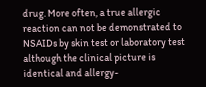drug. More often, a true allergic reaction can not be demonstrated to NSAIDs by skin test or laboratory test although the clinical picture is identical and allergy-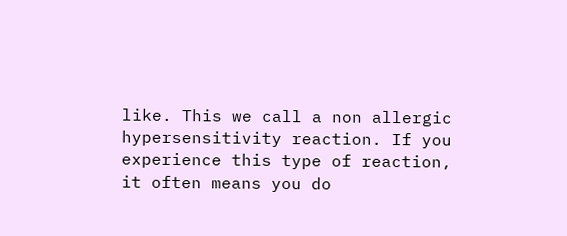like. This we call a non allergic hypersensitivity reaction. If you experience this type of reaction, it often means you do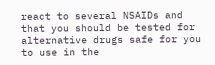react to several NSAIDs and that you should be tested for alternative drugs safe for you to use in the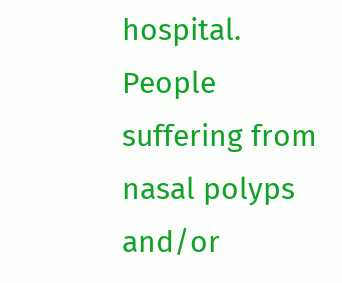hospital.
People suffering from nasal polyps and/or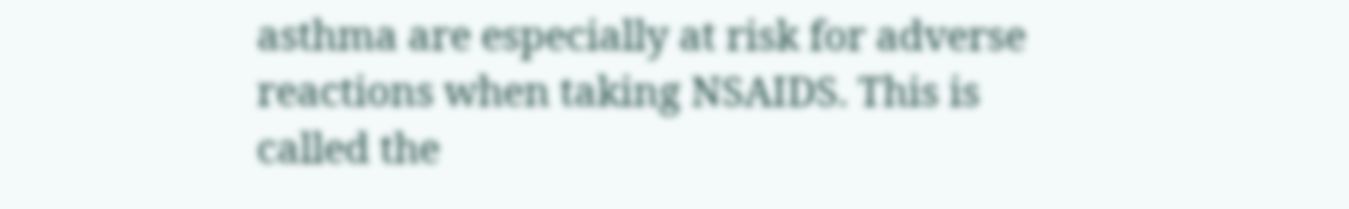asthma are especially at risk for adverse reactions when taking NSAIDS. This is called the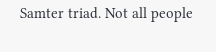Samter triad. Not all people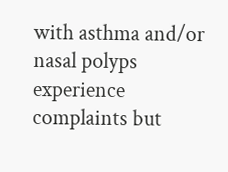with asthma and/or nasal polyps experience complaints but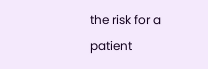the risk for a patient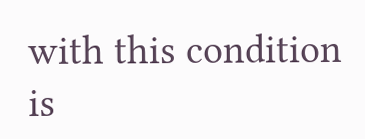with this condition is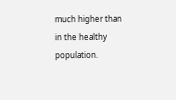much higher than in the healthy population.